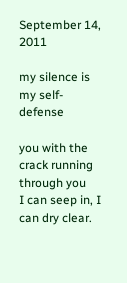September 14, 2011

my silence is my self-defense

you with the crack running through you
I can seep in, I can dry clear.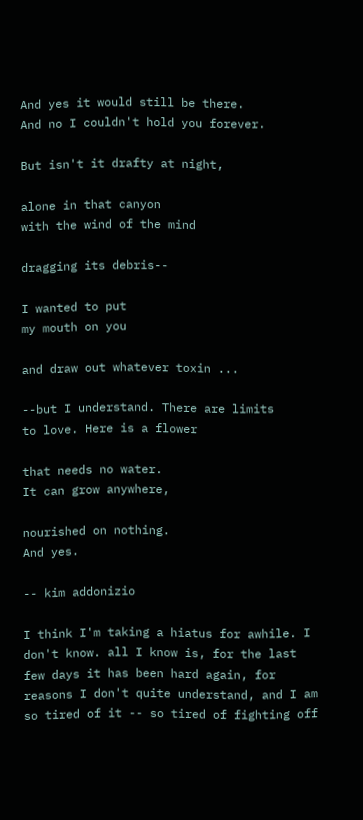And yes it would still be there.
And no I couldn't hold you forever.

But isn't it drafty at night,

alone in that canyon
with the wind of the mind

dragging its debris--

I wanted to put
my mouth on you

and draw out whatever toxin ...

--but I understand. There are limits
to love. Here is a flower

that needs no water.
It can grow anywhere,

nourished on nothing.
And yes.

-- kim addonizio

I think I'm taking a hiatus for awhile. I don't know. all I know is, for the last few days it has been hard again, for reasons I don't quite understand, and I am so tired of it -- so tired of fighting off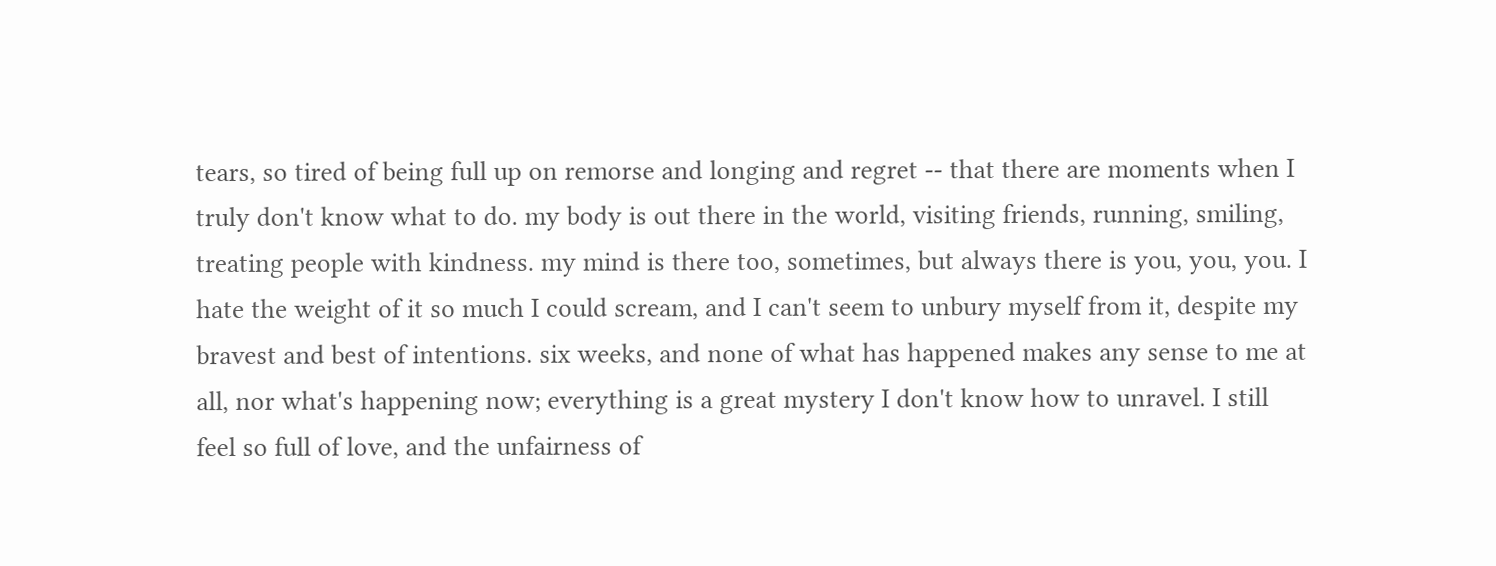tears, so tired of being full up on remorse and longing and regret -- that there are moments when I truly don't know what to do. my body is out there in the world, visiting friends, running, smiling, treating people with kindness. my mind is there too, sometimes, but always there is you, you, you. I hate the weight of it so much I could scream, and I can't seem to unbury myself from it, despite my bravest and best of intentions. six weeks, and none of what has happened makes any sense to me at all, nor what's happening now; everything is a great mystery I don't know how to unravel. I still feel so full of love, and the unfairness of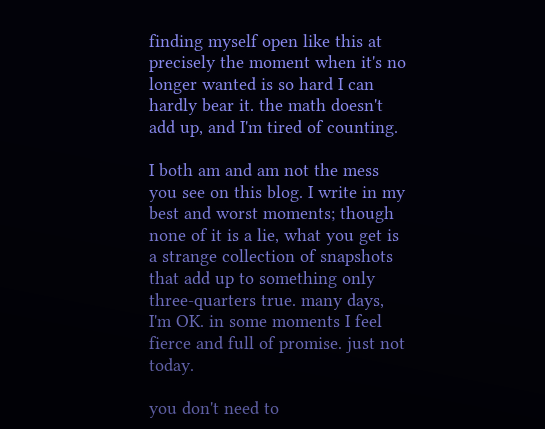finding myself open like this at precisely the moment when it's no longer wanted is so hard I can hardly bear it. the math doesn't add up, and I'm tired of counting.

I both am and am not the mess you see on this blog. I write in my best and worst moments; though none of it is a lie, what you get is a strange collection of snapshots that add up to something only three-quarters true. many days, I'm OK. in some moments I feel fierce and full of promise. just not today.

you don't need to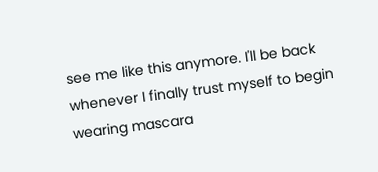see me like this anymore. I'll be back whenever I finally trust myself to begin wearing mascara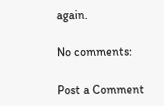again.

No comments:

Post a Comment